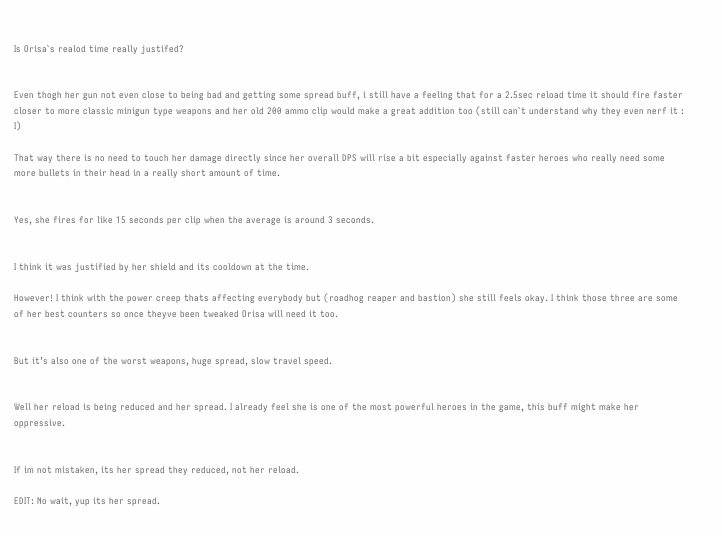Is Orisa`s realod time really justifed?


Even thogh her gun not even close to being bad and getting some spread buff, i still have a feeling that for a 2.5sec reload time it should fire faster closer to more classic minigun type weapons and her old 200 ammo clip would make a great addition too (still can`t understand why they even nerf it : I)

That way there is no need to touch her damage directly since her overall DPS will rise a bit especially against faster heroes who really need some more bullets in their head in a really short amount of time.


Yes, she fires for like 15 seconds per clip when the average is around 3 seconds.


I think it was justified by her shield and its cooldown at the time.

However! I think with the power creep thats affecting everybody but (roadhog reaper and bastion) she still feels okay. I think those three are some of her best counters so once theyve been tweaked Orisa will need it too.


But it’s also one of the worst weapons, huge spread, slow travel speed.


Well her reload is being reduced and her spread. I already feel she is one of the most powerful heroes in the game, this buff might make her oppressive.


If im not mistaken, its her spread they reduced, not her reload.

EDIT: No wait, yup its her spread.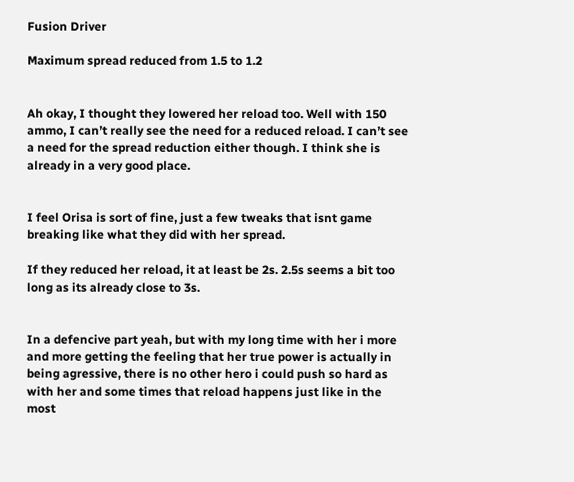Fusion Driver

Maximum spread reduced from 1.5 to 1.2


Ah okay, I thought they lowered her reload too. Well with 150 ammo, I can’t really see the need for a reduced reload. I can’t see a need for the spread reduction either though. I think she is already in a very good place.


I feel Orisa is sort of fine, just a few tweaks that isnt game breaking like what they did with her spread.

If they reduced her reload, it at least be 2s. 2.5s seems a bit too long as its already close to 3s.


In a defencive part yeah, but with my long time with her i more and more getting the feeling that her true power is actually in being agressive, there is no other hero i could push so hard as with her and some times that reload happens just like in the most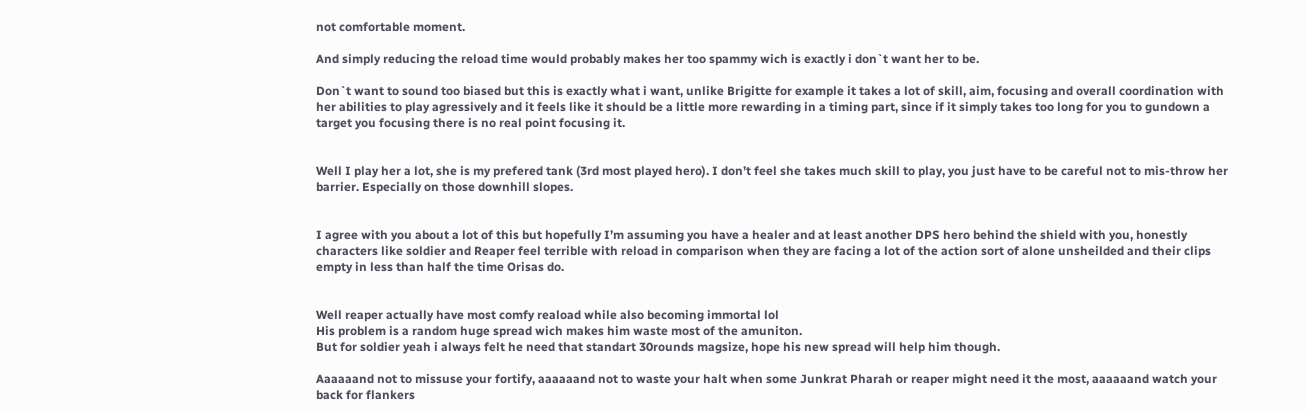not comfortable moment.

And simply reducing the reload time would probably makes her too spammy wich is exactly i don`t want her to be.

Don`t want to sound too biased but this is exactly what i want, unlike Brigitte for example it takes a lot of skill, aim, focusing and overall coordination with her abilities to play agressively and it feels like it should be a little more rewarding in a timing part, since if it simply takes too long for you to gundown a target you focusing there is no real point focusing it.


Well I play her a lot, she is my prefered tank (3rd most played hero). I don’t feel she takes much skill to play, you just have to be careful not to mis-throw her barrier. Especially on those downhill slopes.


I agree with you about a lot of this but hopefully I’m assuming you have a healer and at least another DPS hero behind the shield with you, honestly characters like soldier and Reaper feel terrible with reload in comparison when they are facing a lot of the action sort of alone unsheilded and their clips empty in less than half the time Orisas do.


Well reaper actually have most comfy reaload while also becoming immortal lol
His problem is a random huge spread wich makes him waste most of the amuniton.
But for soldier yeah i always felt he need that standart 30rounds magsize, hope his new spread will help him though.

Aaaaaand not to missuse your fortify, aaaaaand not to waste your halt when some Junkrat Pharah or reaper might need it the most, aaaaaand watch your back for flankers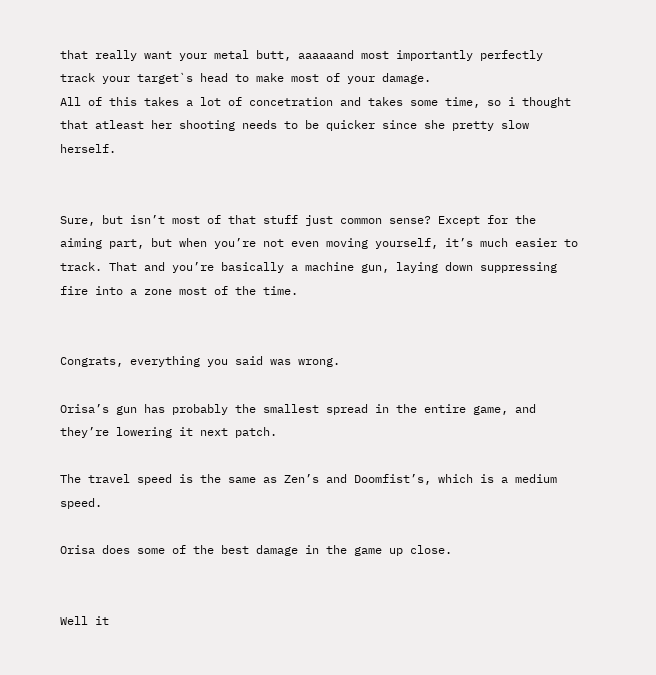that really want your metal butt, aaaaaand most importantly perfectly track your target`s head to make most of your damage.
All of this takes a lot of concetration and takes some time, so i thought that atleast her shooting needs to be quicker since she pretty slow herself.


Sure, but isn’t most of that stuff just common sense? Except for the aiming part, but when you’re not even moving yourself, it’s much easier to track. That and you’re basically a machine gun, laying down suppressing fire into a zone most of the time.


Congrats, everything you said was wrong.

Orisa’s gun has probably the smallest spread in the entire game, and they’re lowering it next patch.

The travel speed is the same as Zen’s and Doomfist’s, which is a medium speed.

Orisa does some of the best damage in the game up close.


Well it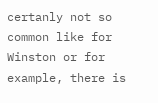certanly not so common like for Winston or for example, there is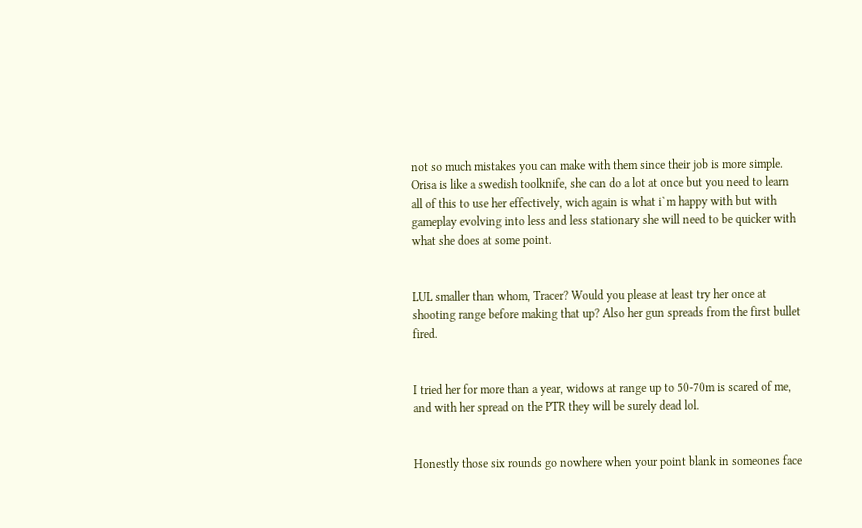not so much mistakes you can make with them since their job is more simple.
Orisa is like a swedish toolknife, she can do a lot at once but you need to learn all of this to use her effectively, wich again is what i`m happy with but with gameplay evolving into less and less stationary she will need to be quicker with what she does at some point.


LUL smaller than whom, Tracer? Would you please at least try her once at shooting range before making that up? Also her gun spreads from the first bullet fired.


I tried her for more than a year, widows at range up to 50-70m is scared of me, and with her spread on the PTR they will be surely dead lol.


Honestly those six rounds go nowhere when your point blank in someones face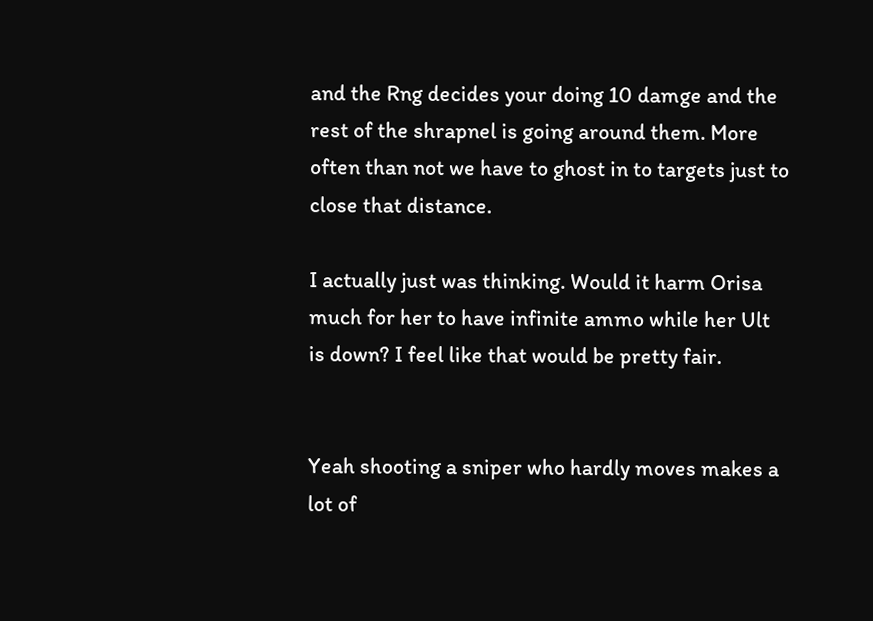and the Rng decides your doing 10 damge and the rest of the shrapnel is going around them. More often than not we have to ghost in to targets just to close that distance.

I actually just was thinking. Would it harm Orisa much for her to have infinite ammo while her Ult is down? I feel like that would be pretty fair.


Yeah shooting a sniper who hardly moves makes a lot of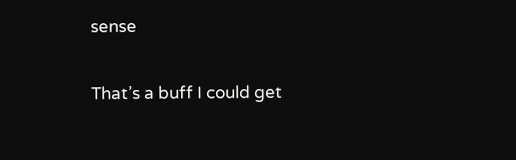sense


That’s a buff I could get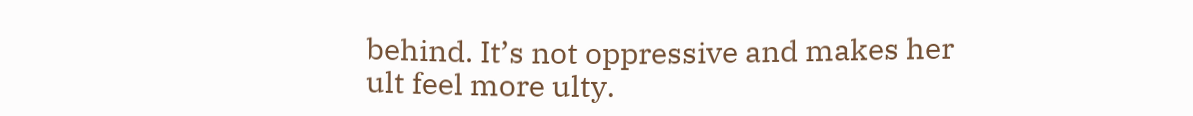behind. It’s not oppressive and makes her ult feel more ulty.